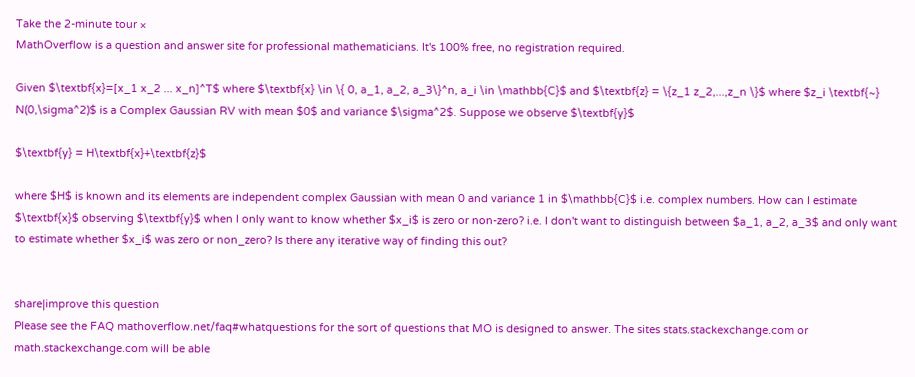Take the 2-minute tour ×
MathOverflow is a question and answer site for professional mathematicians. It's 100% free, no registration required.

Given $\textbf{x}=[x_1 x_2 ... x_n]^T$ where $\textbf{x} \in \{ 0, a_1, a_2, a_3\}^n, a_i \in \mathbb{C}$ and $\textbf{z} = \{z_1 z_2,...,z_n \}$ where $z_i \textbf{~} N(0,\sigma^2)$ is a Complex Gaussian RV with mean $0$ and variance $\sigma^2$. Suppose we observe $\textbf{y}$

$\textbf{y} = H\textbf{x}+\textbf{z}$

where $H$ is known and its elements are independent complex Gaussian with mean 0 and variance 1 in $\mathbb{C}$ i.e. complex numbers. How can I estimate $\textbf{x}$ observing $\textbf{y}$ when I only want to know whether $x_i$ is zero or non-zero? i.e. I don't want to distinguish between $a_1, a_2, a_3$ and only want to estimate whether $x_i$ was zero or non_zero? Is there any iterative way of finding this out?


share|improve this question
Please see the FAQ mathoverflow.net/faq#whatquestions for the sort of questions that MO is designed to answer. The sites stats.stackexchange.com or math.stackexchange.com will be able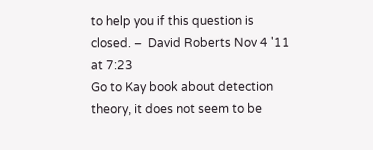to help you if this question is closed. –  David Roberts Nov 4 '11 at 7:23
Go to Kay book about detection theory, it does not seem to be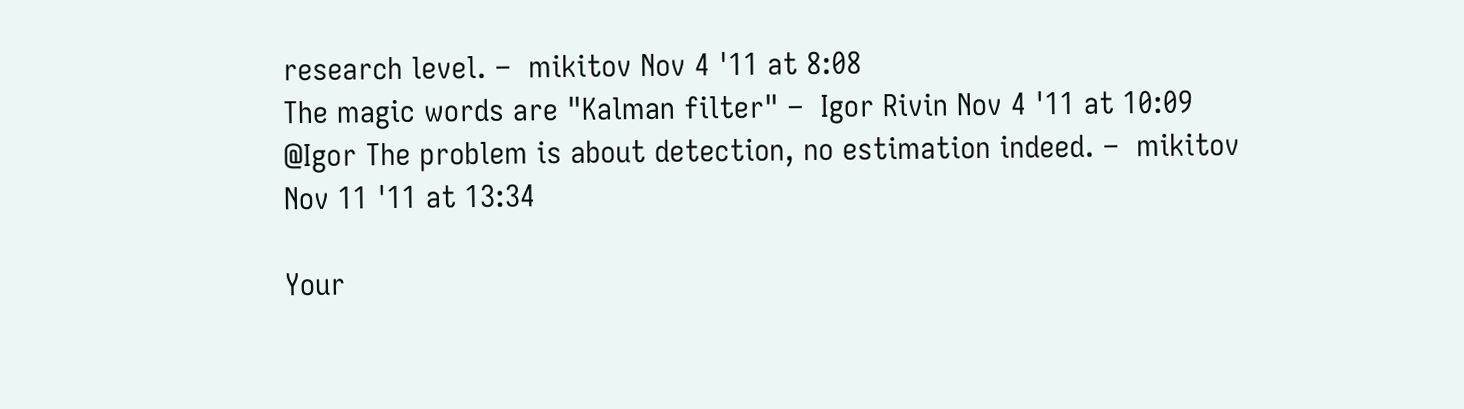research level. –  mikitov Nov 4 '11 at 8:08
The magic words are "Kalman filter" –  Igor Rivin Nov 4 '11 at 10:09
@Igor The problem is about detection, no estimation indeed. –  mikitov Nov 11 '11 at 13:34

Your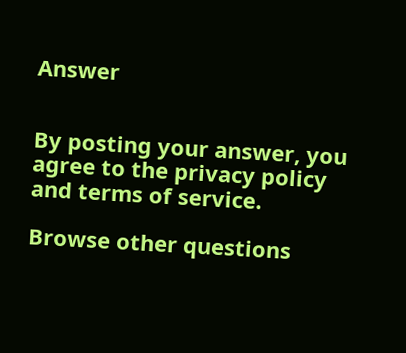Answer


By posting your answer, you agree to the privacy policy and terms of service.

Browse other questions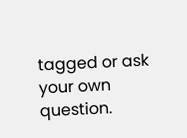tagged or ask your own question.